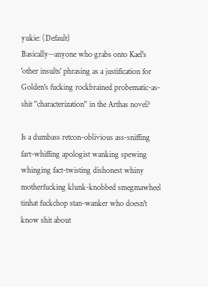yukie: (Default)
Basically--anyone who grabs onto Kael's 'other insults' phrasing as a justification for Golden's fucking rockbrained probematic-as-shit "characterization" in the Arthas novel?

Is a dumbass retcon-oblivious ass-sniffing fart-whiffing apologist wanking spewing whinging fact-twisting dishonest whiny motherfucking klunk-knobbed smegmawheel tinhat fuckchop stan-wanker who doesn't know shit about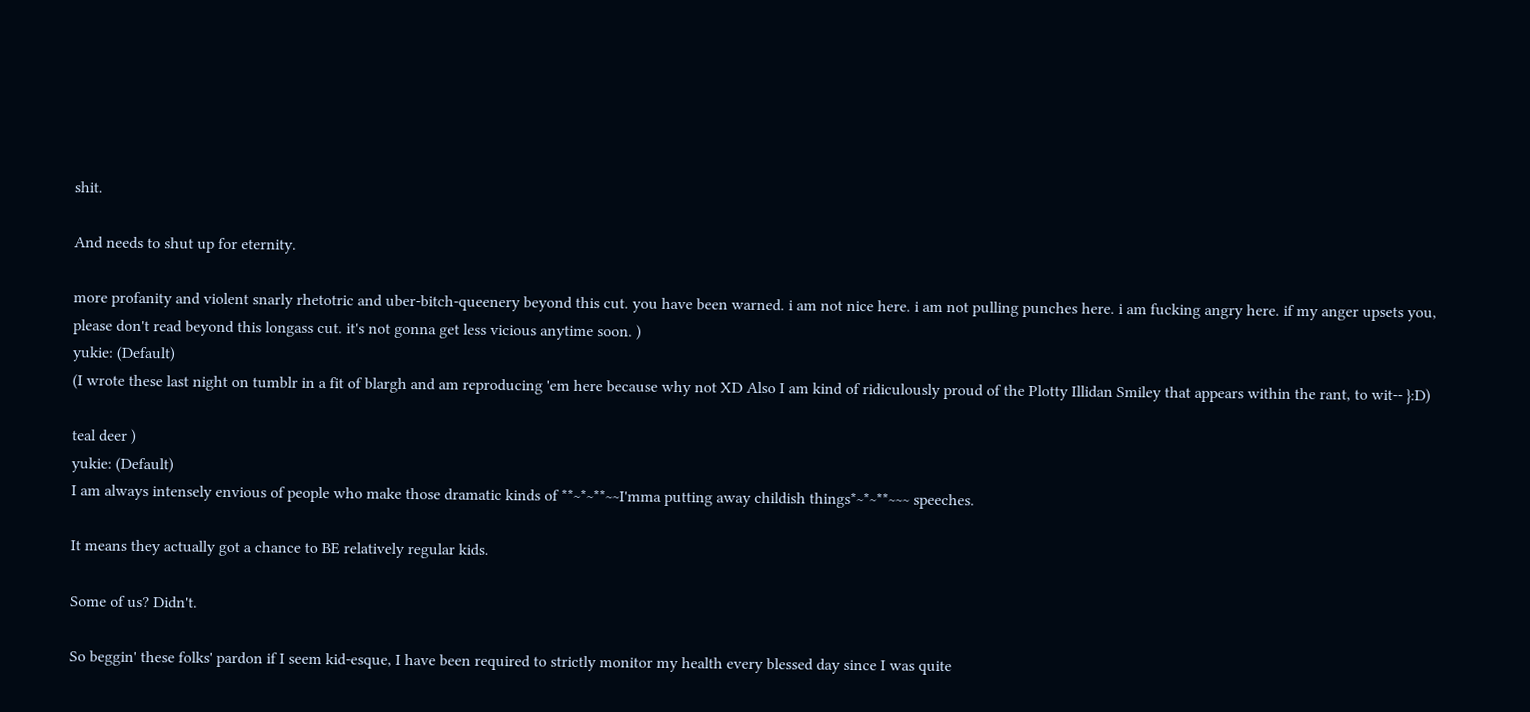shit.

And needs to shut up for eternity.

more profanity and violent snarly rhetotric and uber-bitch-queenery beyond this cut. you have been warned. i am not nice here. i am not pulling punches here. i am fucking angry here. if my anger upsets you, please don't read beyond this longass cut. it's not gonna get less vicious anytime soon. )
yukie: (Default)
(I wrote these last night on tumblr in a fit of blargh and am reproducing 'em here because why not XD Also I am kind of ridiculously proud of the Plotty Illidan Smiley that appears within the rant, to wit-- }:D)

teal deer )
yukie: (Default)
I am always intensely envious of people who make those dramatic kinds of **~*~**~~I'mma putting away childish things*~*~**~~~ speeches.

It means they actually got a chance to BE relatively regular kids.

Some of us? Didn't.

So beggin' these folks' pardon if I seem kid-esque, I have been required to strictly monitor my health every blessed day since I was quite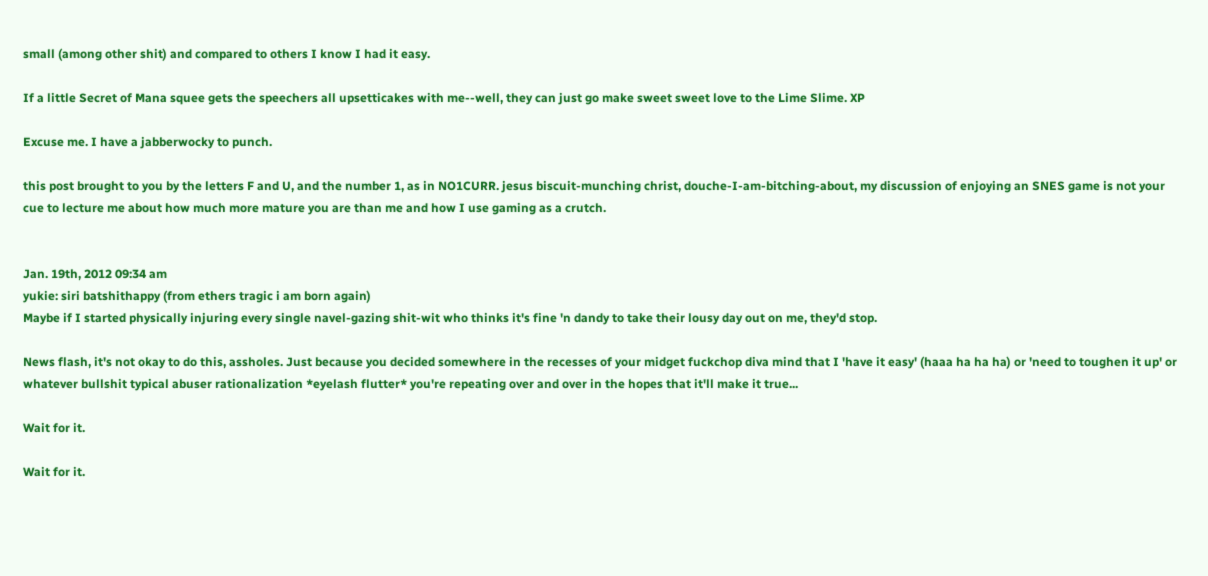small (among other shit) and compared to others I know I had it easy.

If a little Secret of Mana squee gets the speechers all upsetticakes with me--well, they can just go make sweet sweet love to the Lime Slime. XP

Excuse me. I have a jabberwocky to punch.

this post brought to you by the letters F and U, and the number 1, as in NO1CURR. jesus biscuit-munching christ, douche-I-am-bitching-about, my discussion of enjoying an SNES game is not your cue to lecture me about how much more mature you are than me and how I use gaming as a crutch.


Jan. 19th, 2012 09:34 am
yukie: siri batshithappy (from ethers tragic i am born again)
Maybe if I started physically injuring every single navel-gazing shit-wit who thinks it's fine 'n dandy to take their lousy day out on me, they'd stop.

News flash, it's not okay to do this, assholes. Just because you decided somewhere in the recesses of your midget fuckchop diva mind that I 'have it easy' (haaa ha ha ha) or 'need to toughen it up' or whatever bullshit typical abuser rationalization *eyelash flutter* you're repeating over and over in the hopes that it'll make it true...

Wait for it.

Wait for it.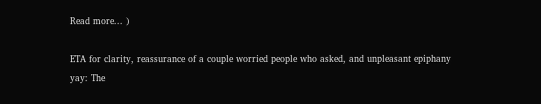Read more... )

ETA for clarity, reassurance of a couple worried people who asked, and unpleasant epiphany yay: The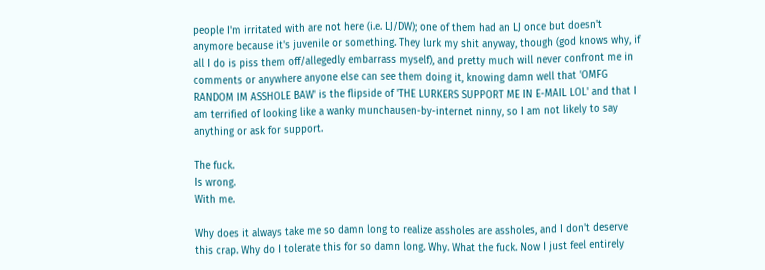people I'm irritated with are not here (i.e. LJ/DW); one of them had an LJ once but doesn't anymore because it's juvenile or something. They lurk my shit anyway, though (god knows why, if all I do is piss them off/allegedly embarrass myself), and pretty much will never confront me in comments or anywhere anyone else can see them doing it, knowing damn well that 'OMFG RANDOM IM ASSHOLE BAW' is the flipside of 'THE LURKERS SUPPORT ME IN E-MAIL LOL' and that I am terrified of looking like a wanky munchausen-by-internet ninny, so I am not likely to say anything or ask for support.

The fuck.
Is wrong.
With me.

Why does it always take me so damn long to realize assholes are assholes, and I don't deserve this crap. Why do I tolerate this for so damn long. Why. What the fuck. Now I just feel entirely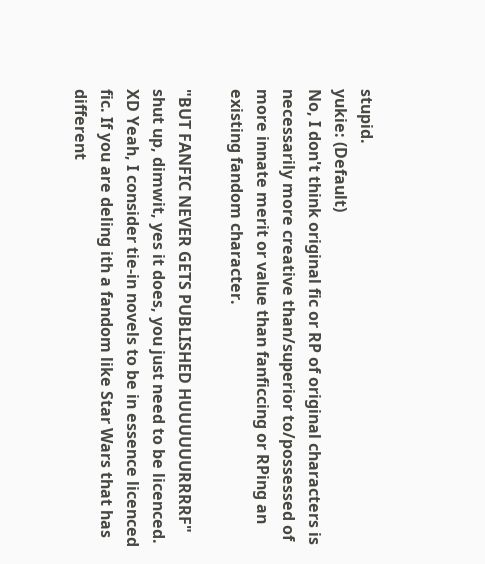stupid.
yukie: (Default)
No, I don't think original fic or RP of original characters is necessarily more creative than/superior to/possessed of more innate merit or value than fanficcing or RPing an existing fandom character.

"BUT FANFIC NEVER GETS PUBLISHED HUUUUUURRRRF" shut up, dimwit, yes it does, you just need to be licenced. XD Yeah, I consider tie-in novels to be in essence licenced fic. If you are deling ith a fandom like Star Wars that has different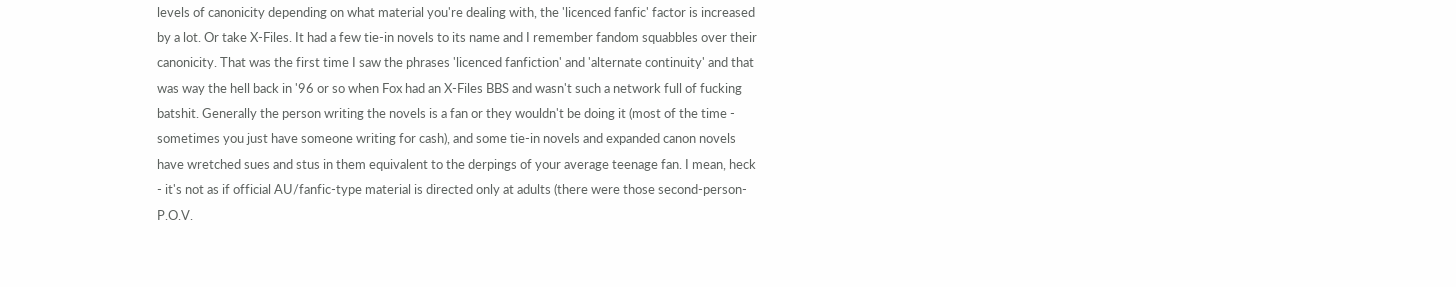levels of canonicity depending on what material you're dealing with, the 'licenced fanfic' factor is increased by a lot. Or take X-Files. It had a few tie-in novels to its name and I remember fandom squabbles over their canonicity. That was the first time I saw the phrases 'licenced fanfiction' and 'alternate continuity' and that was way the hell back in '96 or so when Fox had an X-Files BBS and wasn't such a network full of fucking batshit. Generally the person writing the novels is a fan or they wouldn't be doing it (most of the time - sometimes you just have someone writing for cash), and some tie-in novels and expanded canon novels have wretched sues and stus in them equivalent to the derpings of your average teenage fan. I mean, heck - it's not as if official AU/fanfic-type material is directed only at adults (there were those second-person-P.O.V.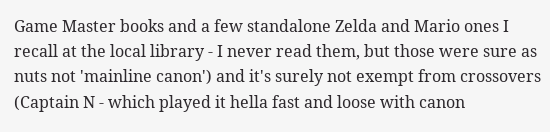Game Master books and a few standalone Zelda and Mario ones I recall at the local library - I never read them, but those were sure as nuts not 'mainline canon') and it's surely not exempt from crossovers (Captain N - which played it hella fast and loose with canon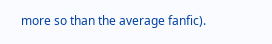more so than the average fanfic).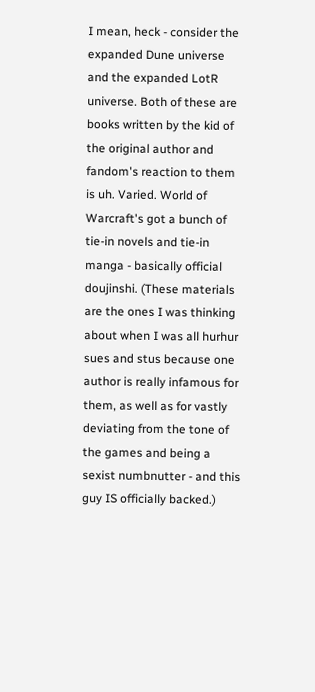I mean, heck - consider the expanded Dune universe and the expanded LotR universe. Both of these are books written by the kid of the original author and fandom's reaction to them is uh. Varied. World of Warcraft's got a bunch of tie-in novels and tie-in manga - basically official doujinshi. (These materials are the ones I was thinking about when I was all hurhur sues and stus because one author is really infamous for them, as well as for vastly deviating from the tone of the games and being a sexist numbnutter - and this guy IS officially backed.)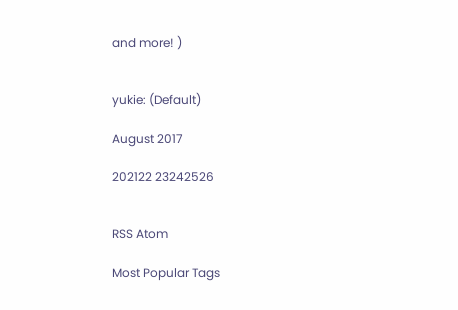and more! )


yukie: (Default)

August 2017

202122 23242526


RSS Atom

Most Popular Tags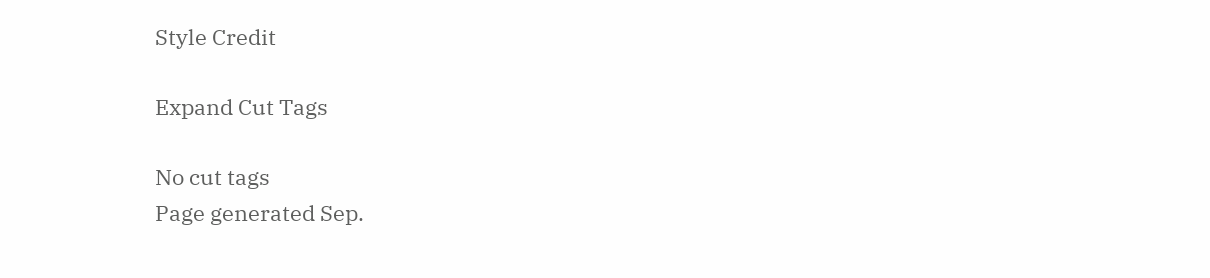Style Credit

Expand Cut Tags

No cut tags
Page generated Sep.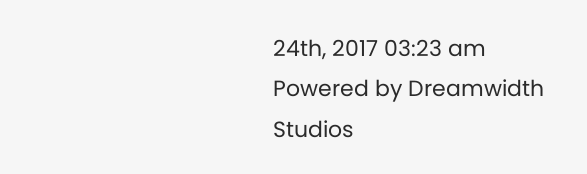24th, 2017 03:23 am
Powered by Dreamwidth Studios